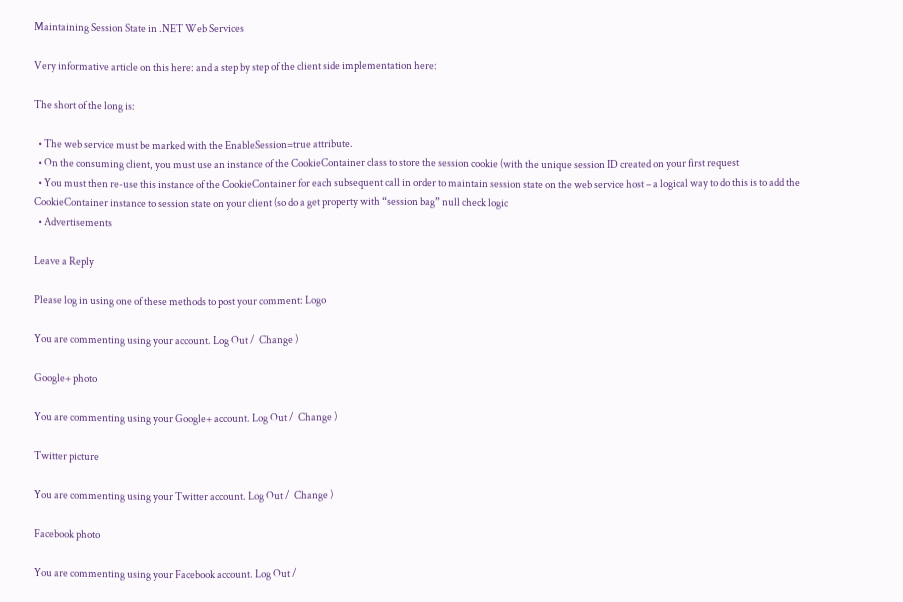Maintaining Session State in .NET Web Services

Very informative article on this here: and a step by step of the client side implementation here:

The short of the long is:

  • The web service must be marked with the EnableSession=true attribute.
  • On the consuming client, you must use an instance of the CookieContainer class to store the session cookie (with the unique session ID created on your first request
  • You must then re-use this instance of the CookieContainer for each subsequent call in order to maintain session state on the web service host – a logical way to do this is to add the CookieContainer instance to session state on your client (so do a get property with “session bag” null check logic
  • Advertisements

Leave a Reply

Please log in using one of these methods to post your comment: Logo

You are commenting using your account. Log Out /  Change )

Google+ photo

You are commenting using your Google+ account. Log Out /  Change )

Twitter picture

You are commenting using your Twitter account. Log Out /  Change )

Facebook photo

You are commenting using your Facebook account. Log Out /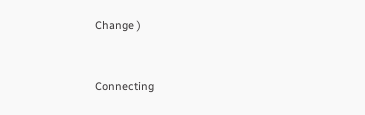Change )


Connecting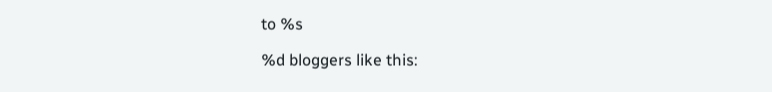to %s

%d bloggers like this: